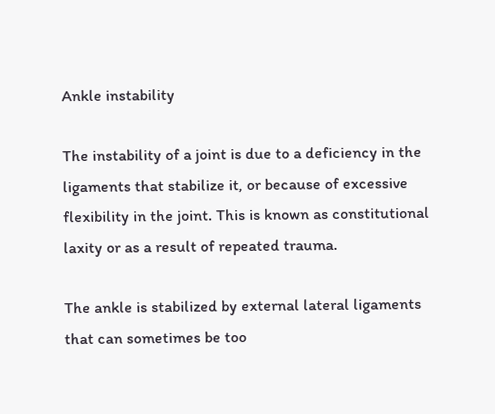Ankle instability

The instability of a joint is due to a deficiency in the ligaments that stabilize it, or because of excessive flexibility in the joint. This is known as constitutional laxity or as a result of repeated trauma.

The ankle is stabilized by external lateral ligaments that can sometimes be too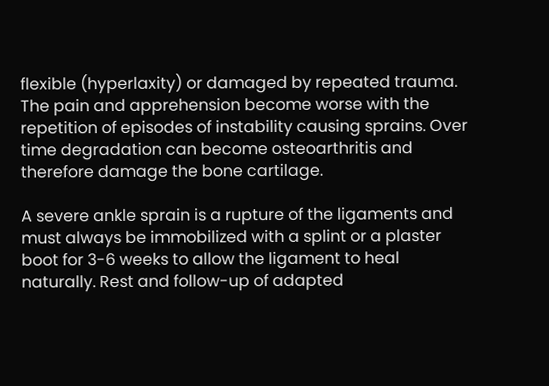flexible (hyperlaxity) or damaged by repeated trauma. The pain and apprehension become worse with the repetition of episodes of instability causing sprains. Over time degradation can become osteoarthritis and therefore damage the bone cartilage.

A severe ankle sprain is a rupture of the ligaments and must always be immobilized with a splint or a plaster boot for 3-6 weeks to allow the ligament to heal naturally. Rest and follow-up of adapted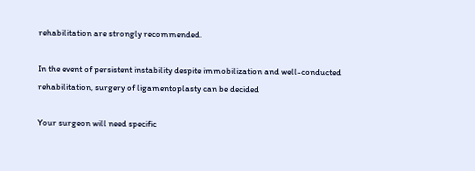rehabilitation are strongly recommended.

In the event of persistent instability despite immobilization and well-conducted rehabilitation, surgery of ligamentoplasty can be decided

Your surgeon will need specific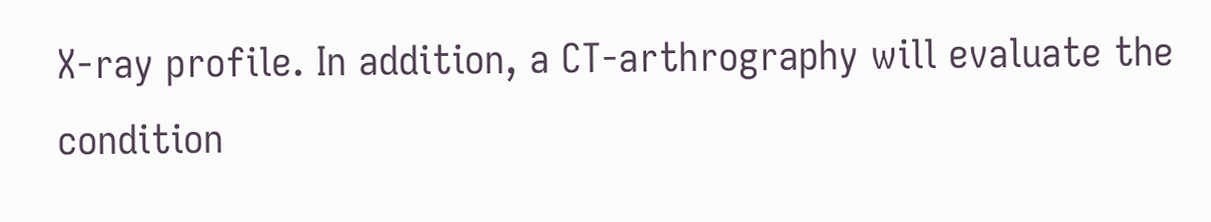X-ray profile. In addition, a CT-arthrography will evaluate the condition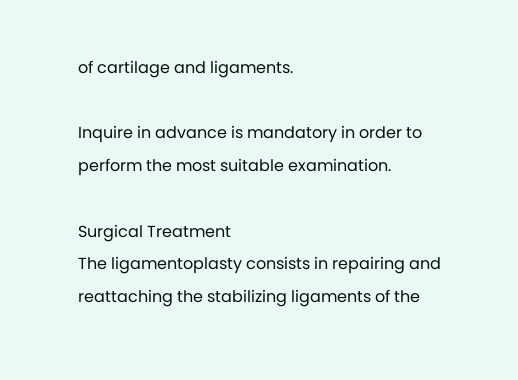of cartilage and ligaments.

Inquire in advance is mandatory in order to perform the most suitable examination.

Surgical Treatment
The ligamentoplasty consists in repairing and reattaching the stabilizing ligaments of the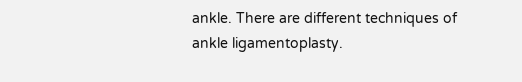ankle. There are different techniques of ankle ligamentoplasty.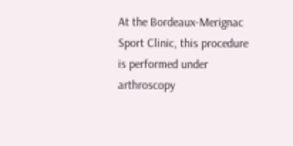At the Bordeaux-Merignac Sport Clinic, this procedure is performed under arthroscopy